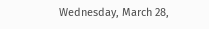Wednesday, March 28,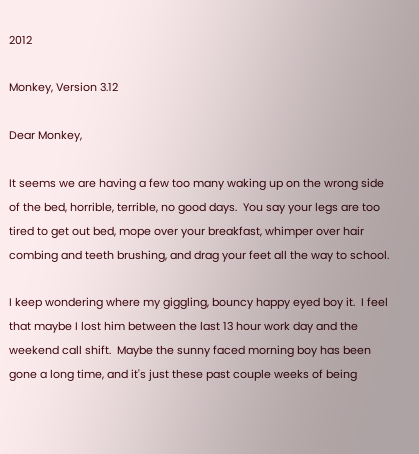2012

Monkey, Version 3.12

Dear Monkey,

It seems we are having a few too many waking up on the wrong side of the bed, horrible, terrible, no good days.  You say your legs are too tired to get out bed, mope over your breakfast, whimper over hair combing and teeth brushing, and drag your feet all the way to school.

I keep wondering where my giggling, bouncy happy eyed boy it.  I feel that maybe I lost him between the last 13 hour work day and the weekend call shift.  Maybe the sunny faced morning boy has been gone a long time, and it's just these past couple weeks of being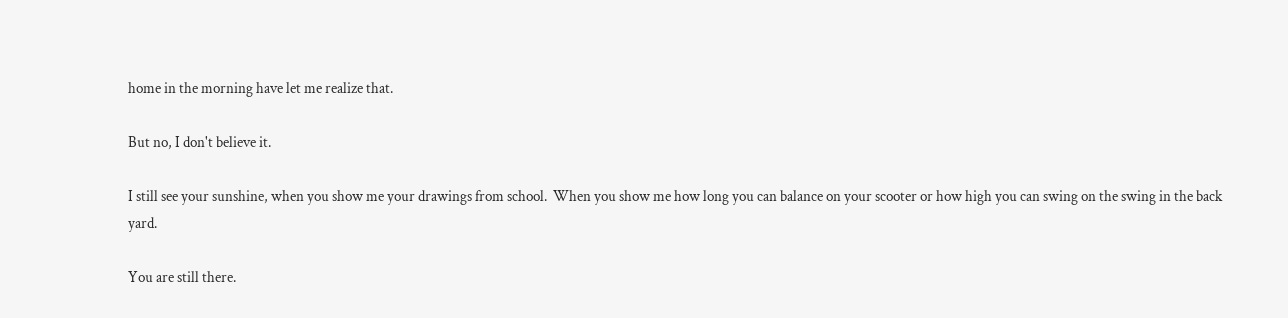home in the morning have let me realize that.

But no, I don't believe it.

I still see your sunshine, when you show me your drawings from school.  When you show me how long you can balance on your scooter or how high you can swing on the swing in the back yard.

You are still there.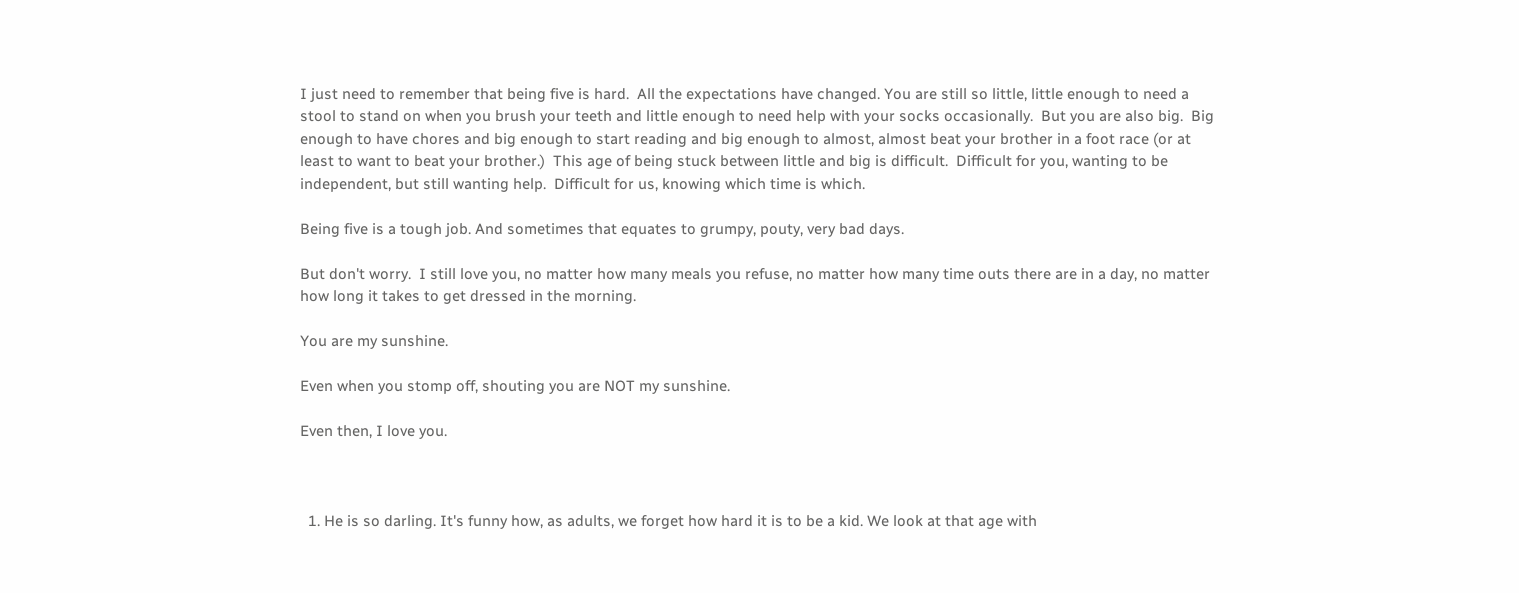I just need to remember that being five is hard.  All the expectations have changed. You are still so little, little enough to need a stool to stand on when you brush your teeth and little enough to need help with your socks occasionally.  But you are also big.  Big enough to have chores and big enough to start reading and big enough to almost, almost beat your brother in a foot race (or at least to want to beat your brother.)  This age of being stuck between little and big is difficult.  Difficult for you, wanting to be independent, but still wanting help.  Difficult for us, knowing which time is which.

Being five is a tough job. And sometimes that equates to grumpy, pouty, very bad days.

But don't worry.  I still love you, no matter how many meals you refuse, no matter how many time outs there are in a day, no matter how long it takes to get dressed in the morning.

You are my sunshine.

Even when you stomp off, shouting you are NOT my sunshine.

Even then, I love you.



  1. He is so darling. It's funny how, as adults, we forget how hard it is to be a kid. We look at that age with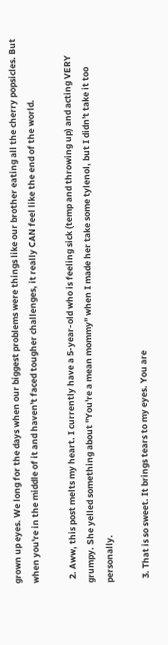grown up eyes. We long for the days when our biggest problems were things like our brother eating all the cherry popsicles. But when you're in the middle of it and haven't faced tougher challenges, it really CAN feel like the end of the world.

  2. Aww, this post melts my heart. I currently have a 5-year-old who is feeling sick (temp and throwing up) and acting VERY grumpy. She yelled something about "You're a mean mommy" when I made her take some tylenol, but I didn't take it too personally.

  3. That is so sweet. It brings tears to my eyes. You are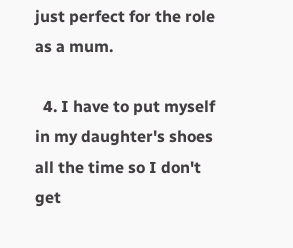just perfect for the role as a mum.

  4. I have to put myself in my daughter's shoes all the time so I don't get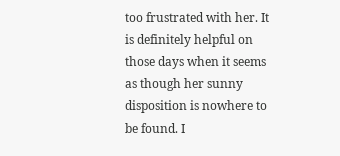too frustrated with her. It is definitely helpful on those days when it seems as though her sunny disposition is nowhere to be found. I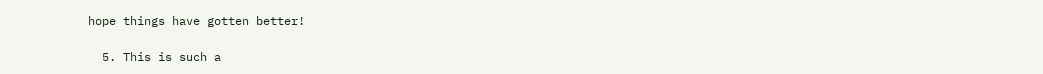hope things have gotten better!

  5. This is such a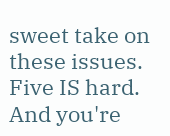sweet take on these issues. Five IS hard. And you're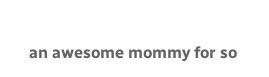an awesome mommy for so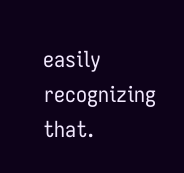easily recognizing that.